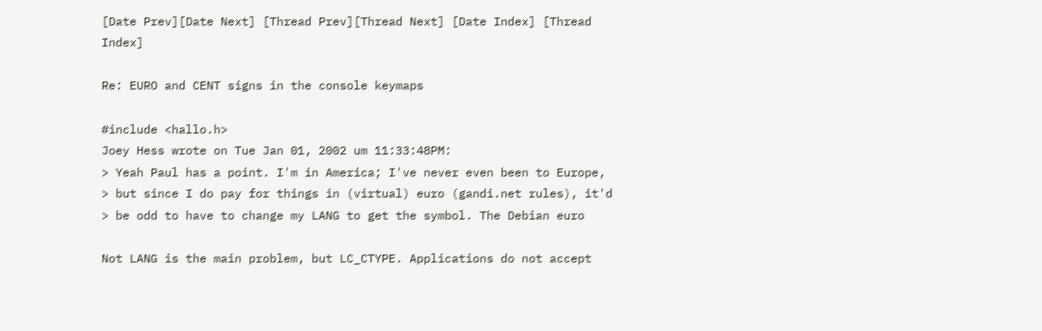[Date Prev][Date Next] [Thread Prev][Thread Next] [Date Index] [Thread Index]

Re: EURO and CENT signs in the console keymaps

#include <hallo.h>
Joey Hess wrote on Tue Jan 01, 2002 um 11:33:48PM:
> Yeah Paul has a point. I'm in America; I've never even been to Europe,
> but since I do pay for things in (virtual) euro (gandi.net rules), it'd
> be odd to have to change my LANG to get the symbol. The Debian euro

Not LANG is the main problem, but LC_CTYPE. Applications do not accept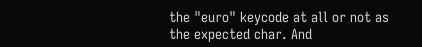the "euro" keycode at all or not as the expected char. And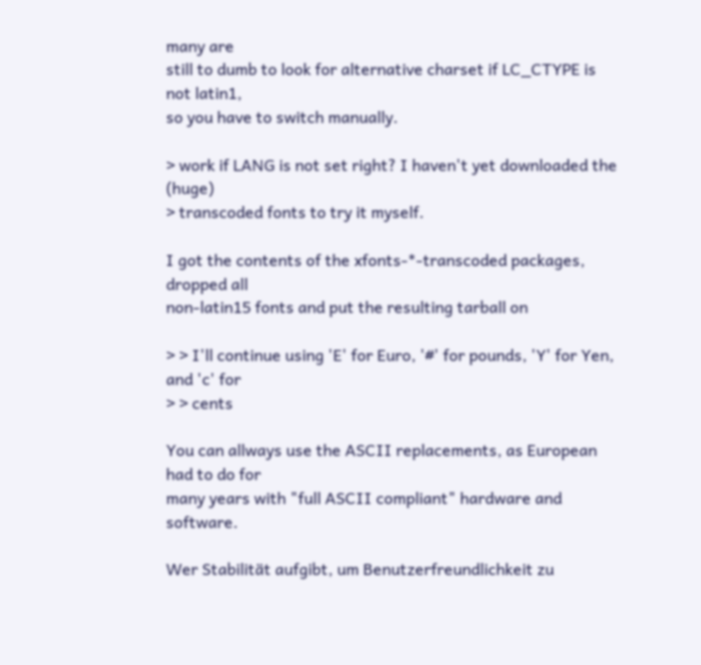many are
still to dumb to look for alternative charset if LC_CTYPE is not latin1,
so you have to switch manually.

> work if LANG is not set right? I haven't yet downloaded the (huge)
> transcoded fonts to try it myself.

I got the contents of the xfonts-*-transcoded packages, dropped all
non-latin15 fonts and put the resulting tarball on

> > I'll continue using 'E' for Euro, '#' for pounds, 'Y' for Yen, and 'c' for
> > cents

You can allways use the ASCII replacements, as European had to do for
many years with "full ASCII compliant" hardware and software.

Wer Stabilität aufgibt, um Benutzerfreundlichkeit zu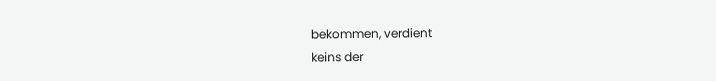bekommen, verdient
keins der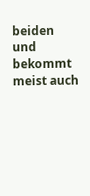beiden und bekommt meist auch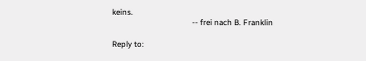keins.
                                        -- frei nach B. Franklin

Reply to: